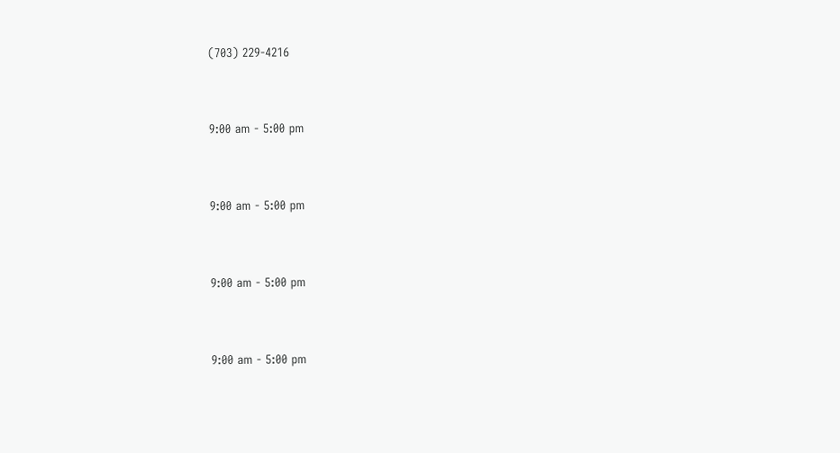(703) 229-4216


9:00 am - 5:00 pm


9:00 am - 5:00 pm


9:00 am - 5:00 pm


9:00 am - 5:00 pm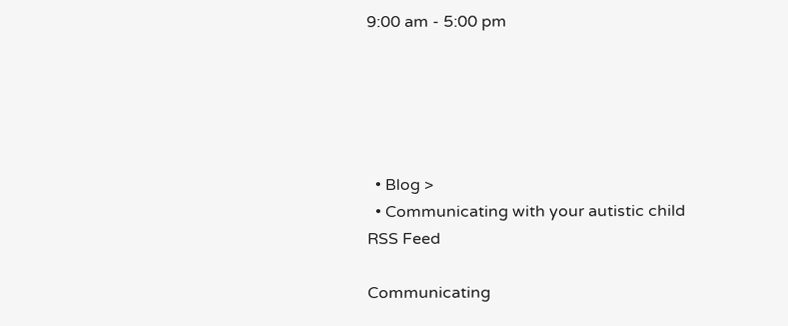9:00 am - 5:00 pm





  • Blog >
  • Communicating with your autistic child
RSS Feed

Communicating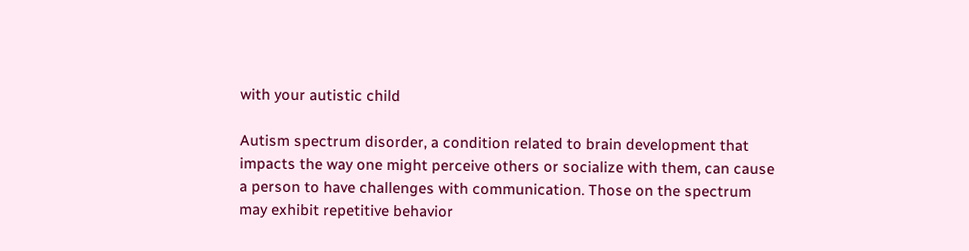with your autistic child

Autism spectrum disorder, a condition related to brain development that impacts the way one might perceive others or socialize with them, can cause a person to have challenges with communication. Those on the spectrum may exhibit repetitive behavior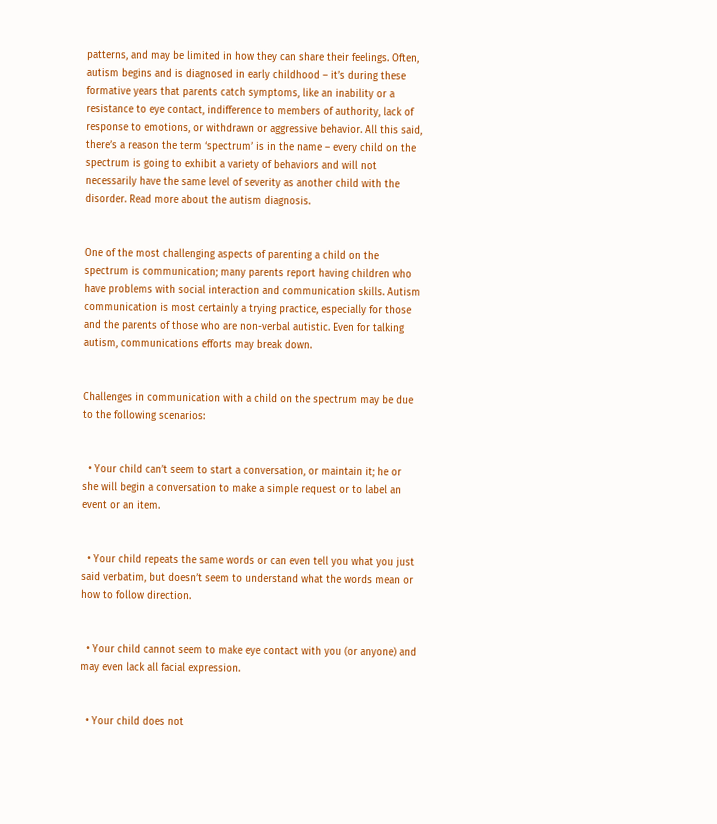patterns, and may be limited in how they can share their feelings. Often, autism begins and is diagnosed in early childhood – it’s during these formative years that parents catch symptoms, like an inability or a resistance to eye contact, indifference to members of authority, lack of response to emotions, or withdrawn or aggressive behavior. All this said, there’s a reason the term ‘spectrum’ is in the name – every child on the spectrum is going to exhibit a variety of behaviors and will not necessarily have the same level of severity as another child with the disorder. Read more about the autism diagnosis.


One of the most challenging aspects of parenting a child on the spectrum is communication; many parents report having children who have problems with social interaction and communication skills. Autism communication is most certainly a trying practice, especially for those and the parents of those who are non-verbal autistic. Even for talking autism, communications efforts may break down.


Challenges in communication with a child on the spectrum may be due to the following scenarios:


  • Your child can’t seem to start a conversation, or maintain it; he or she will begin a conversation to make a simple request or to label an event or an item.


  • Your child repeats the same words or can even tell you what you just said verbatim, but doesn’t seem to understand what the words mean or how to follow direction.


  • Your child cannot seem to make eye contact with you (or anyone) and may even lack all facial expression.


  • Your child does not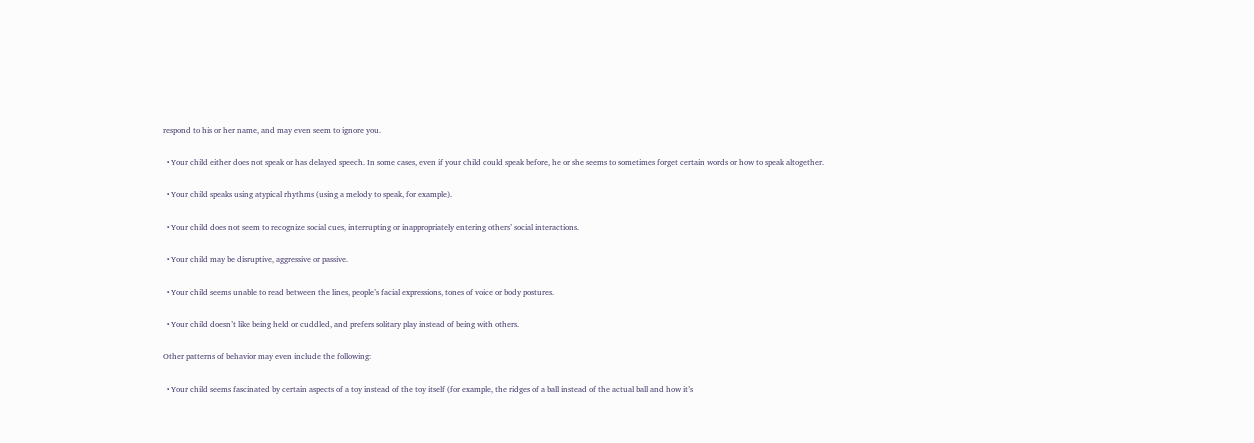respond to his or her name, and may even seem to ignore you.


  • Your child either does not speak or has delayed speech. In some cases, even if your child could speak before, he or she seems to sometimes forget certain words or how to speak altogether.


  • Your child speaks using atypical rhythms (using a melody to speak, for example).


  • Your child does not seem to recognize social cues, interrupting or inappropriately entering others’ social interactions.


  • Your child may be disruptive, aggressive or passive.


  • Your child seems unable to read between the lines, people’s facial expressions, tones of voice or body postures.


  • Your child doesn’t like being held or cuddled, and prefers solitary play instead of being with others.


Other patterns of behavior may even include the following:


  • Your child seems fascinated by certain aspects of a toy instead of the toy itself (for example, the ridges of a ball instead of the actual ball and how it’s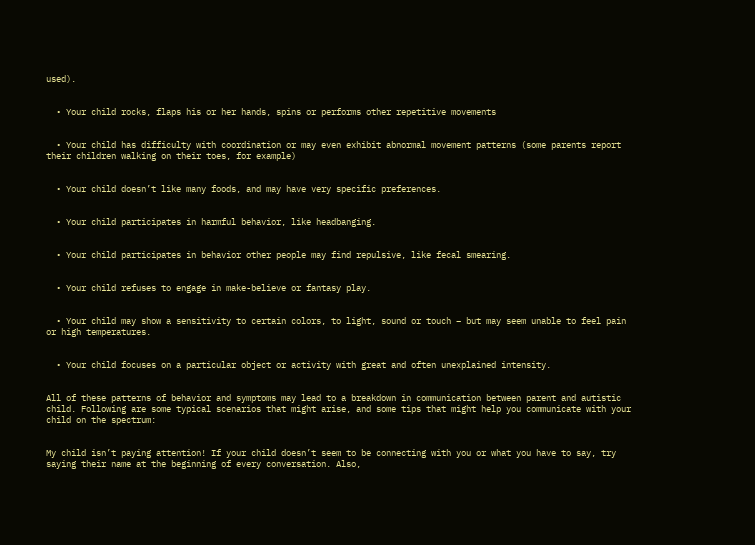used).


  • Your child rocks, flaps his or her hands, spins or performs other repetitive movements


  • Your child has difficulty with coordination or may even exhibit abnormal movement patterns (some parents report their children walking on their toes, for example)


  • Your child doesn’t like many foods, and may have very specific preferences.


  • Your child participates in harmful behavior, like headbanging.


  • Your child participates in behavior other people may find repulsive, like fecal smearing.


  • Your child refuses to engage in make-believe or fantasy play.


  • Your child may show a sensitivity to certain colors, to light, sound or touch – but may seem unable to feel pain or high temperatures.


  • Your child focuses on a particular object or activity with great and often unexplained intensity.


All of these patterns of behavior and symptoms may lead to a breakdown in communication between parent and autistic child. Following are some typical scenarios that might arise, and some tips that might help you communicate with your child on the spectrum:


My child isn’t paying attention! If your child doesn’t seem to be connecting with you or what you have to say, try saying their name at the beginning of every conversation. Also,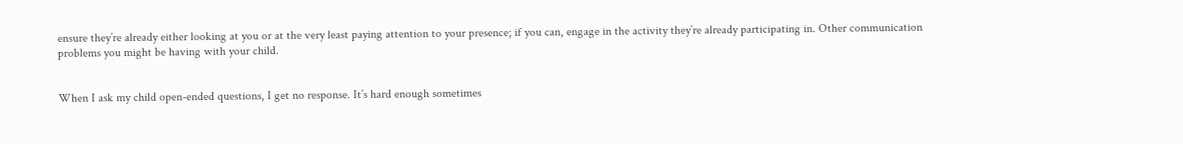ensure they’re already either looking at you or at the very least paying attention to your presence; if you can, engage in the activity they’re already participating in. Other communication problems you might be having with your child.


When I ask my child open-ended questions, I get no response. It’s hard enough sometimes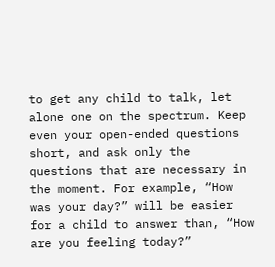to get any child to talk, let alone one on the spectrum. Keep even your open-ended questions short, and ask only the questions that are necessary in the moment. For example, “How was your day?” will be easier for a child to answer than, “How are you feeling today?”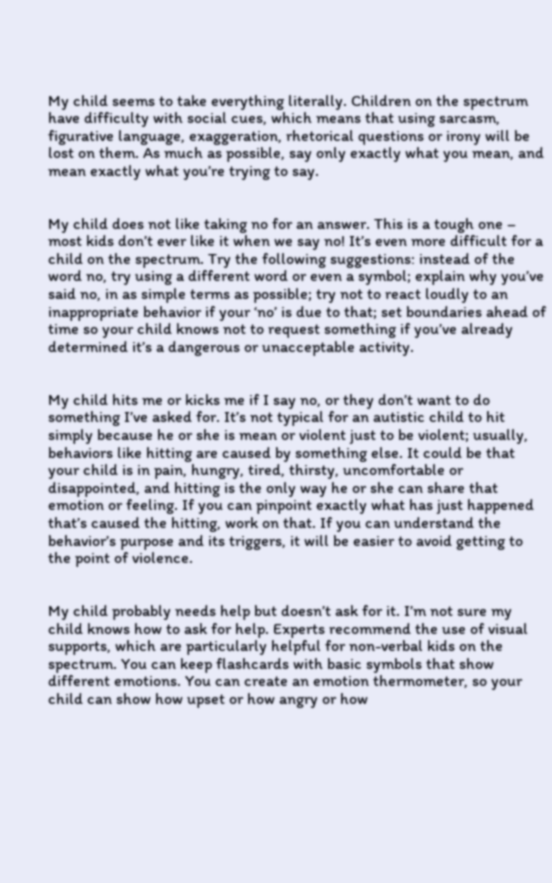My child seems to take everything literally. Children on the spectrum have difficulty with social cues, which means that using sarcasm, figurative language, exaggeration, rhetorical questions or irony will be lost on them. As much as possible, say only exactly what you mean, and mean exactly what you’re trying to say.


My child does not like taking no for an answer. This is a tough one – most kids don’t ever like it when we say no! It’s even more difficult for a child on the spectrum. Try the following suggestions: instead of the word no, try using a different word or even a symbol; explain why you’ve said no, in as simple terms as possible; try not to react loudly to an inappropriate behavior if your ‘no’ is due to that; set boundaries ahead of time so your child knows not to request something if you’ve already determined it’s a dangerous or unacceptable activity.


My child hits me or kicks me if I say no, or they don’t want to do something I’ve asked for. It’s not typical for an autistic child to hit simply because he or she is mean or violent just to be violent; usually, behaviors like hitting are caused by something else. It could be that your child is in pain, hungry, tired, thirsty, uncomfortable or disappointed, and hitting is the only way he or she can share that emotion or feeling. If you can pinpoint exactly what has just happened that’s caused the hitting, work on that. If you can understand the behavior’s purpose and its triggers, it will be easier to avoid getting to the point of violence.


My child probably needs help but doesn’t ask for it. I’m not sure my child knows how to ask for help. Experts recommend the use of visual supports, which are particularly helpful for non-verbal kids on the spectrum. You can keep flashcards with basic symbols that show different emotions. You can create an emotion thermometer, so your child can show how upset or how angry or how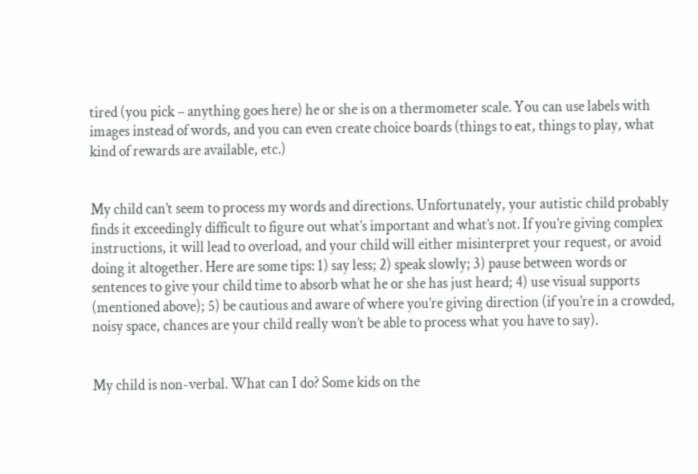tired (you pick – anything goes here) he or she is on a thermometer scale. You can use labels with images instead of words, and you can even create choice boards (things to eat, things to play, what kind of rewards are available, etc.)


My child can’t seem to process my words and directions. Unfortunately, your autistic child probably finds it exceedingly difficult to figure out what’s important and what’s not. If you’re giving complex instructions, it will lead to overload, and your child will either misinterpret your request, or avoid doing it altogether. Here are some tips: 1) say less; 2) speak slowly; 3) pause between words or sentences to give your child time to absorb what he or she has just heard; 4) use visual supports (mentioned above); 5) be cautious and aware of where you’re giving direction (if you’re in a crowded, noisy space, chances are your child really won’t be able to process what you have to say).


My child is non-verbal. What can I do? Some kids on the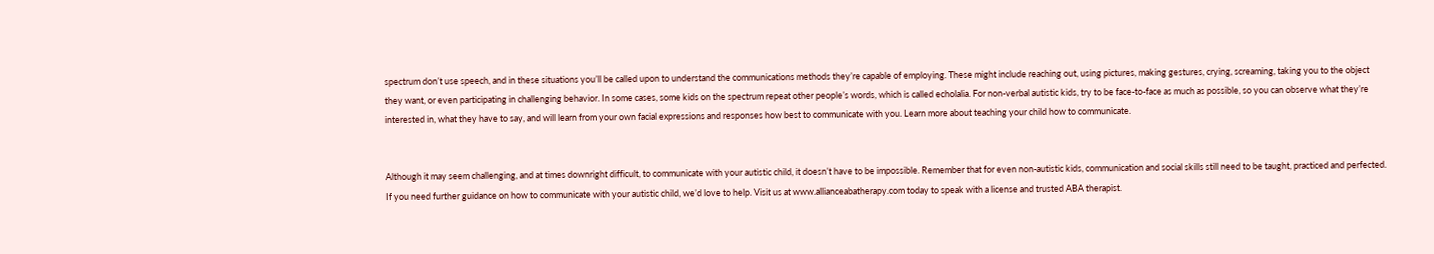spectrum don’t use speech, and in these situations you’ll be called upon to understand the communications methods they’re capable of employing. These might include reaching out, using pictures, making gestures, crying, screaming, taking you to the object they want, or even participating in challenging behavior. In some cases, some kids on the spectrum repeat other people’s words, which is called echolalia. For non-verbal autistic kids, try to be face-to-face as much as possible, so you can observe what they’re interested in, what they have to say, and will learn from your own facial expressions and responses how best to communicate with you. Learn more about teaching your child how to communicate.


Although it may seem challenging, and at times downright difficult, to communicate with your autistic child, it doesn’t have to be impossible. Remember that for even non-autistic kids, communication and social skills still need to be taught, practiced and perfected. If you need further guidance on how to communicate with your autistic child, we’d love to help. Visit us at www.allianceabatherapy.com today to speak with a license and trusted ABA therapist.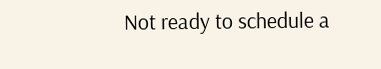Not ready to schedule a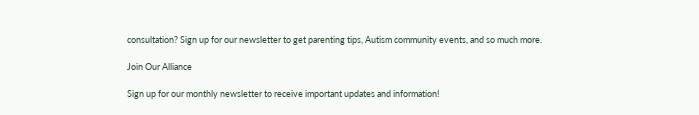consultation? Sign up for our newsletter to get parenting tips, Autism community events, and so much more.

Join Our Alliance

Sign up for our monthly newsletter to receive important updates and information!